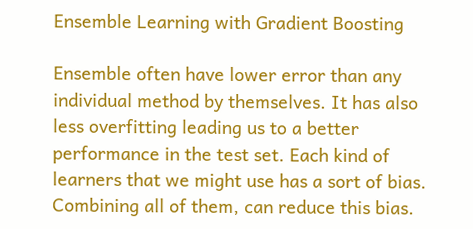Ensemble Learning with Gradient Boosting

Ensemble often have lower error than any individual method by themselves. It has also less overfitting leading us to a better performance in the test set. Each kind of learners that we might use has a sort of bias. Combining all of them, can reduce this bias.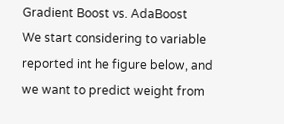Gradient Boost vs. AdaBoost
We start considering to variable reported int he figure below, and we want to predict weight from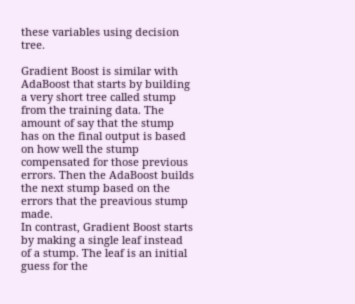these variables using decision tree.

Gradient Boost is similar with AdaBoost that starts by building a very short tree called stump from the training data. The amount of say that the stump has on the final output is based on how well the stump compensated for those previous errors. Then the AdaBoost builds the next stump based on the errors that the preavious stump made.
In contrast, Gradient Boost starts by making a single leaf instead of a stump. The leaf is an initial guess for the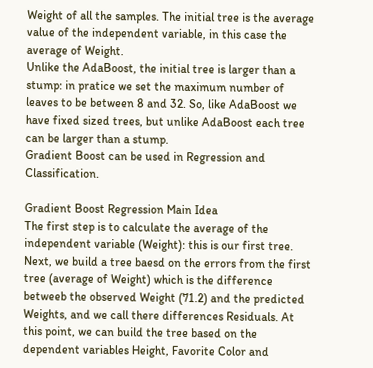Weight of all the samples. The initial tree is the average value of the independent variable, in this case the average of Weight.
Unlike the AdaBoost, the initial tree is larger than a stump: in pratice we set the maximum number of leaves to be between 8 and 32. So, like AdaBoost we have fixed sized trees, but unlike AdaBoost each tree can be larger than a stump.
Gradient Boost can be used in Regression and Classification.

Gradient Boost Regression Main Idea
The first step is to calculate the average of the independent variable (Weight): this is our first tree. Next, we build a tree baesd on the errors from the first tree (average of Weight) which is the difference betweeb the observed Weight (71.2) and the predicted Weights, and we call there differences Residuals. At this point, we can build the tree based on the dependent variables Height, Favorite Color and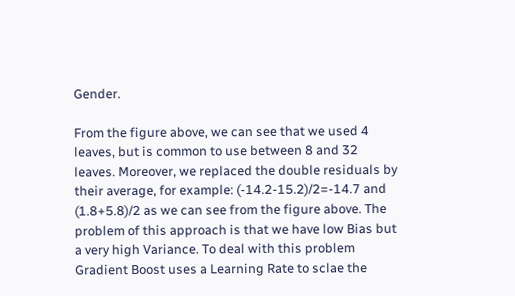Gender.

From the figure above, we can see that we used 4 leaves, but is common to use between 8 and 32 leaves. Moreover, we replaced the double residuals by their average, for example: (-14.2-15.2)/2=-14.7 and (1.8+5.8)/2 as we can see from the figure above. The problem of this approach is that we have low Bias but a very high Variance. To deal with this problem Gradient Boost uses a Learning Rate to sclae the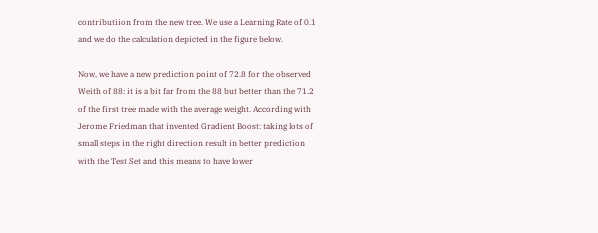contributiion from the new tree. We use a Learning Rate of 0.1 and we do the calculation depicted in the figure below.

Now, we have a new prediction point of 72.8 for the observed Weith of 88: it is a bit far from the 88 but better than the 71.2 of the first tree made with the average weight. According with Jerome Friedman that invented Gradient Boost: taking lots of small steps in the right direction result in better prediction with the Test Set and this means to have lower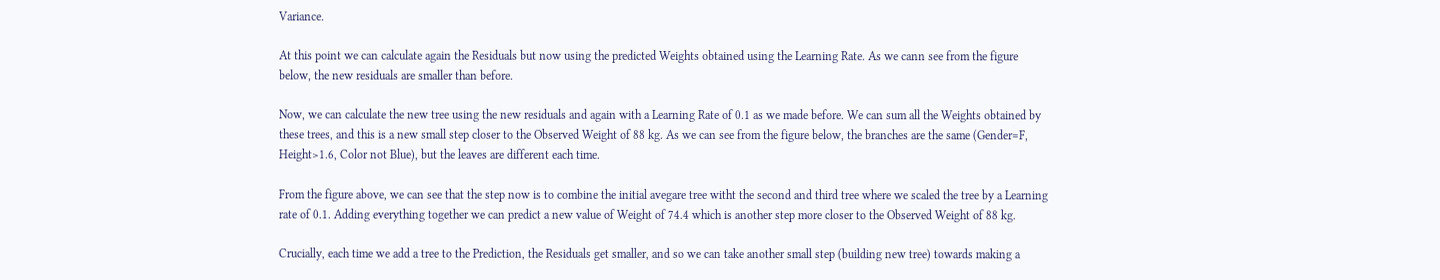Variance.

At this point we can calculate again the Residuals but now using the predicted Weights obtained using the Learning Rate. As we cann see from the figure below, the new residuals are smaller than before.

Now, we can calculate the new tree using the new residuals and again with a Learning Rate of 0.1 as we made before. We can sum all the Weights obtained by these trees, and this is a new small step closer to the Observed Weight of 88 kg. As we can see from the figure below, the branches are the same (Gender=F, Height>1.6, Color not Blue), but the leaves are different each time.

From the figure above, we can see that the step now is to combine the initial avegare tree witht the second and third tree where we scaled the tree by a Learning rate of 0.1. Adding everything together we can predict a new value of Weight of 74.4 which is another step more closer to the Observed Weight of 88 kg.

Crucially, each time we add a tree to the Prediction, the Residuals get smaller, and so we can take another small step (building new tree) towards making a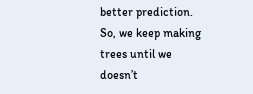better prediction. So, we keep making trees until we doesn’t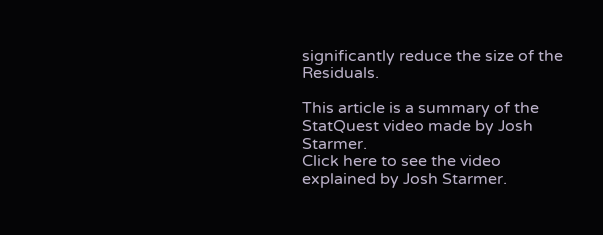significantly reduce the size of the Residuals.

This article is a summary of the StatQuest video made by Josh Starmer.
Click here to see the video explained by Josh Starmer.